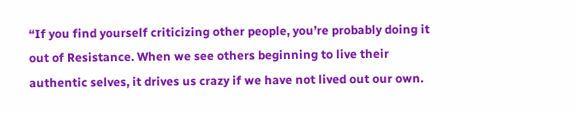“If you find yourself criticizing other people, you’re probably doing it out of Resistance. When we see others beginning to live their authentic selves, it drives us crazy if we have not lived out our own.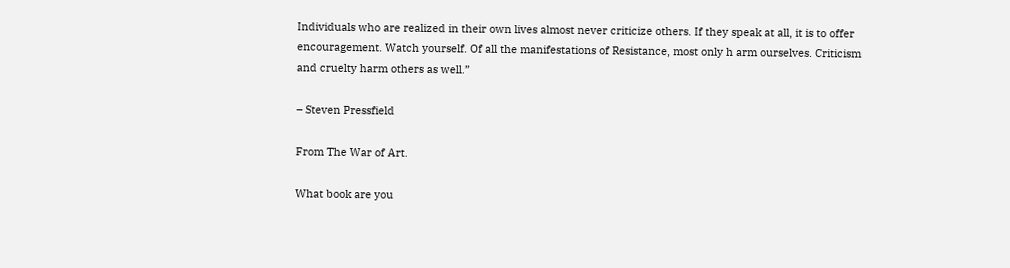Individuals who are realized in their own lives almost never criticize others. If they speak at all, it is to offer encouragement. Watch yourself. Of all the manifestations of Resistance, most only h arm ourselves. Criticism and cruelty harm others as well.”

– Steven Pressfield

From The War of Art.

What book are you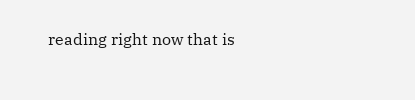reading right now that is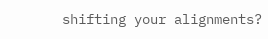shifting your alignments?